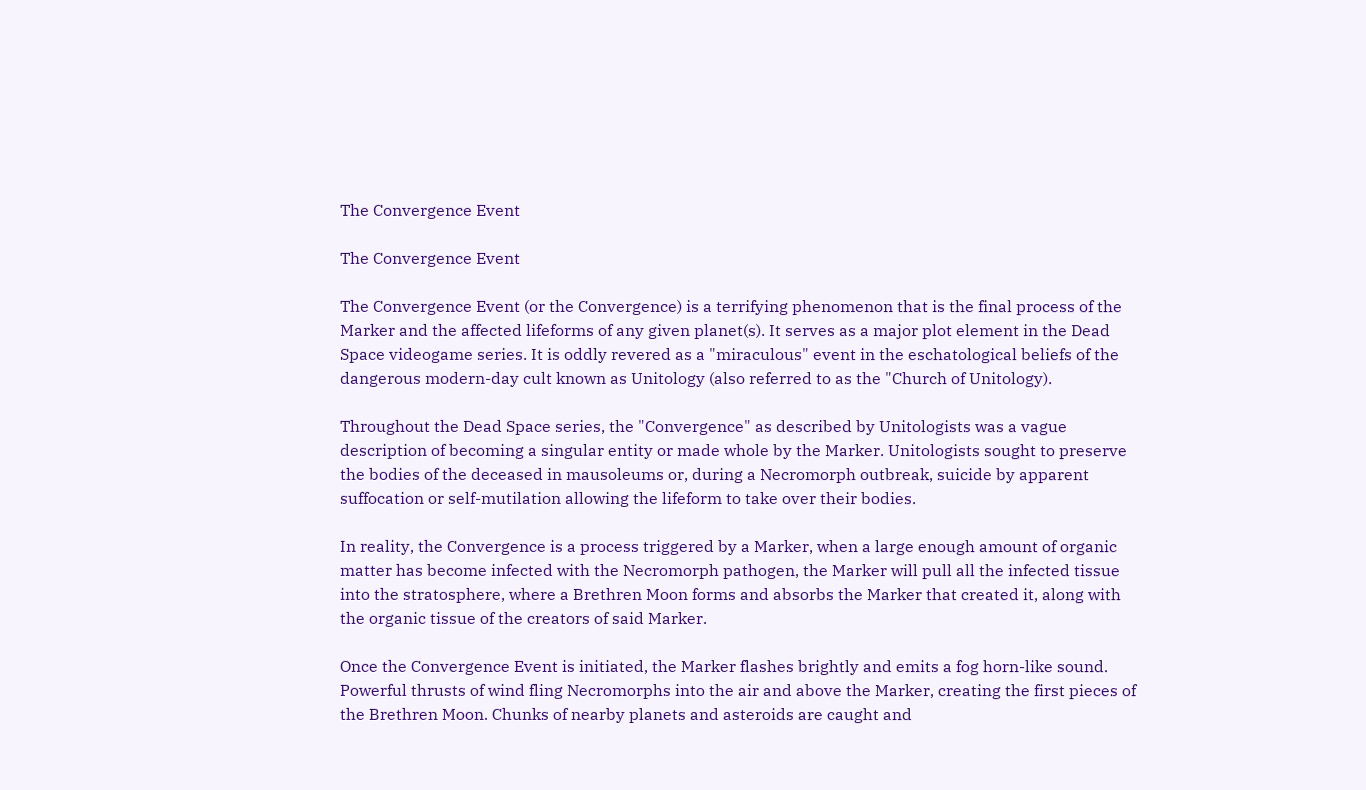The Convergence Event

The Convergence Event

The Convergence Event (or the Convergence) is a terrifying phenomenon that is the final process of the Marker and the affected lifeforms of any given planet(s). It serves as a major plot element in the Dead Space videogame series. It is oddly revered as a "miraculous" event in the eschatological beliefs of the dangerous modern-day cult known as Unitology (also referred to as the "Church of Unitology).

Throughout the Dead Space series, the "Convergence" as described by Unitologists was a vague description of becoming a singular entity or made whole by the Marker. Unitologists sought to preserve the bodies of the deceased in mausoleums or, during a Necromorph outbreak, suicide by apparent suffocation or self-mutilation allowing the lifeform to take over their bodies.

In reality, the Convergence is a process triggered by a Marker, when a large enough amount of organic matter has become infected with the Necromorph pathogen, the Marker will pull all the infected tissue into the stratosphere, where a Brethren Moon forms and absorbs the Marker that created it, along with the organic tissue of the creators of said Marker.

Once the Convergence Event is initiated, the Marker flashes brightly and emits a fog horn-like sound. Powerful thrusts of wind fling Necromorphs into the air and above the Marker, creating the first pieces of the Brethren Moon. Chunks of nearby planets and asteroids are caught and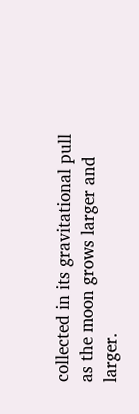collected in its gravitational pull as the moon grows larger and larger.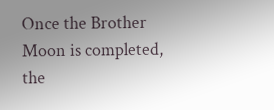Once the Brother Moon is completed, the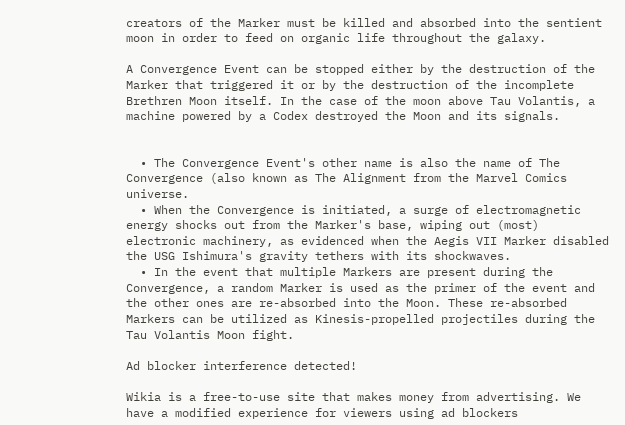creators of the Marker must be killed and absorbed into the sentient moon in order to feed on organic life throughout the galaxy.

A Convergence Event can be stopped either by the destruction of the Marker that triggered it or by the destruction of the incomplete Brethren Moon itself. In the case of the moon above Tau Volantis, a machine powered by a Codex destroyed the Moon and its signals.


  • The Convergence Event's other name is also the name of The Convergence (also known as The Alignment from the Marvel Comics universe.
  • When the Convergence is initiated, a surge of electromagnetic energy shocks out from the Marker's base, wiping out (most) electronic machinery, as evidenced when the Aegis VII Marker disabled the USG Ishimura's gravity tethers with its shockwaves.
  • In the event that multiple Markers are present during the Convergence, a random Marker is used as the primer of the event and the other ones are re-absorbed into the Moon. These re-absorbed Markers can be utilized as Kinesis-propelled projectiles during the Tau Volantis Moon fight.

Ad blocker interference detected!

Wikia is a free-to-use site that makes money from advertising. We have a modified experience for viewers using ad blockers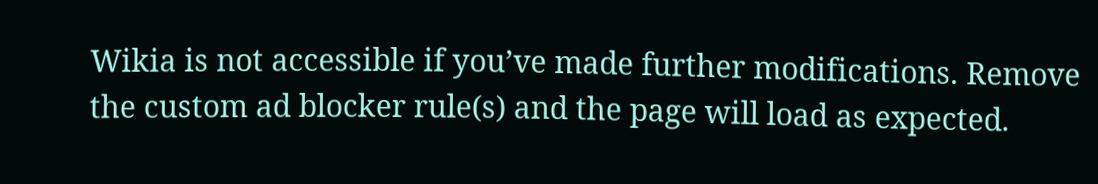Wikia is not accessible if you’ve made further modifications. Remove the custom ad blocker rule(s) and the page will load as expected.